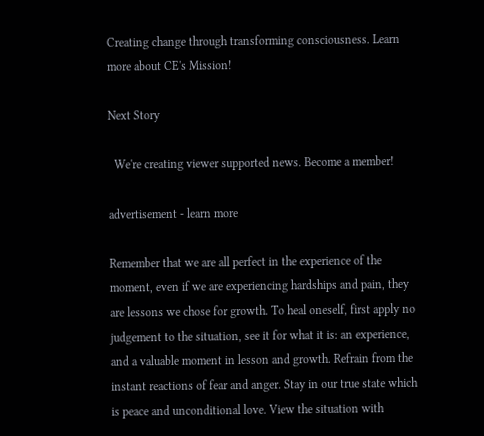Creating change through transforming consciousness. Learn more about CE's Mission!

Next Story

  We're creating viewer supported news. Become a member!

advertisement - learn more

Remember that we are all perfect in the experience of the moment, even if we are experiencing hardships and pain, they are lessons we chose for growth. To heal oneself, first apply no judgement to the situation, see it for what it is: an experience, and a valuable moment in lesson and growth. Refrain from the instant reactions of fear and anger. Stay in our true state which is peace and unconditional love. View the situation with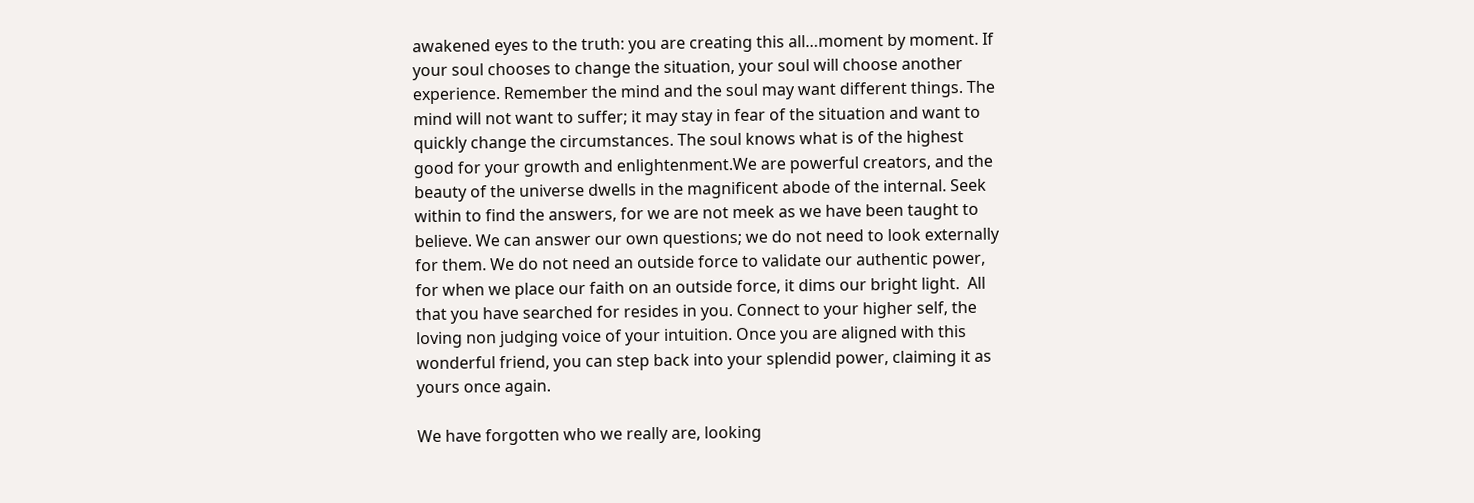awakened eyes to the truth: you are creating this all…moment by moment. If your soul chooses to change the situation, your soul will choose another experience. Remember the mind and the soul may want different things. The mind will not want to suffer; it may stay in fear of the situation and want to quickly change the circumstances. The soul knows what is of the highest good for your growth and enlightenment.We are powerful creators, and the beauty of the universe dwells in the magnificent abode of the internal. Seek within to find the answers, for we are not meek as we have been taught to believe. We can answer our own questions; we do not need to look externally for them. We do not need an outside force to validate our authentic power, for when we place our faith on an outside force, it dims our bright light.  All that you have searched for resides in you. Connect to your higher self, the loving non judging voice of your intuition. Once you are aligned with this wonderful friend, you can step back into your splendid power, claiming it as yours once again.

We have forgotten who we really are, looking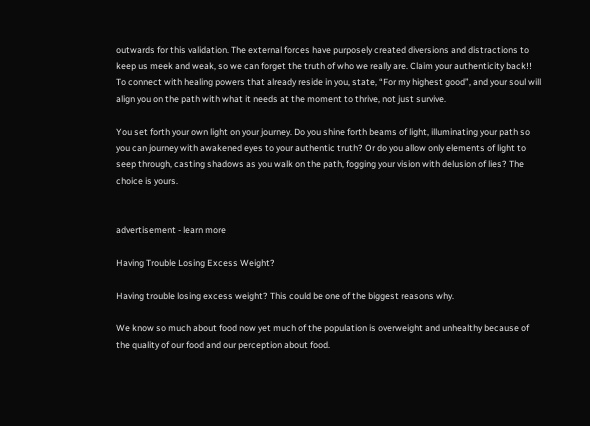outwards for this validation. The external forces have purposely created diversions and distractions to keep us meek and weak, so we can forget the truth of who we really are. Claim your authenticity back!! To connect with healing powers that already reside in you, state, “For my highest good”, and your soul will align you on the path with what it needs at the moment to thrive, not just survive.

You set forth your own light on your journey. Do you shine forth beams of light, illuminating your path so you can journey with awakened eyes to your authentic truth? Or do you allow only elements of light to seep through, casting shadows as you walk on the path, fogging your vision with delusion of lies? The choice is yours.


advertisement - learn more

Having Trouble Losing Excess Weight?

Having trouble losing excess weight? This could be one of the biggest reasons why.

We know so much about food now yet much of the population is overweight and unhealthy because of the quality of our food and our perception about food.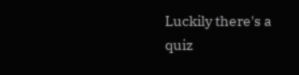Luckily there's a quiz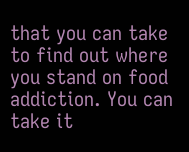that you can take to find out where you stand on food addiction. You can take it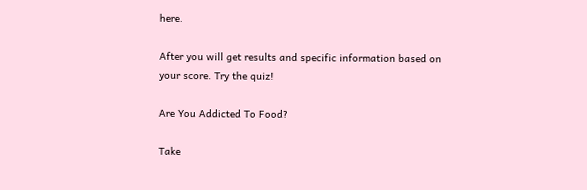here.

After you will get results and specific information based on your score. Try the quiz!

Are You Addicted To Food?

Take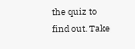the quiz to find out. Take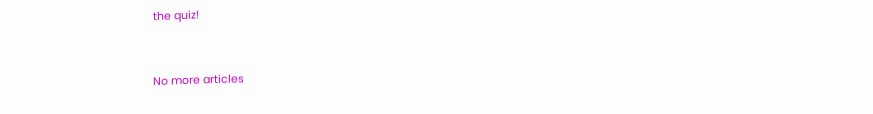the quiz!


No more articles